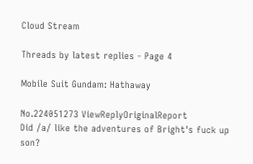Cloud Stream

Threads by latest replies - Page 4

Mobile Suit Gundam: Hathaway

No.224051273 ViewReplyOriginalReport
Did /a/ like the adventures of Bright's fuck up son?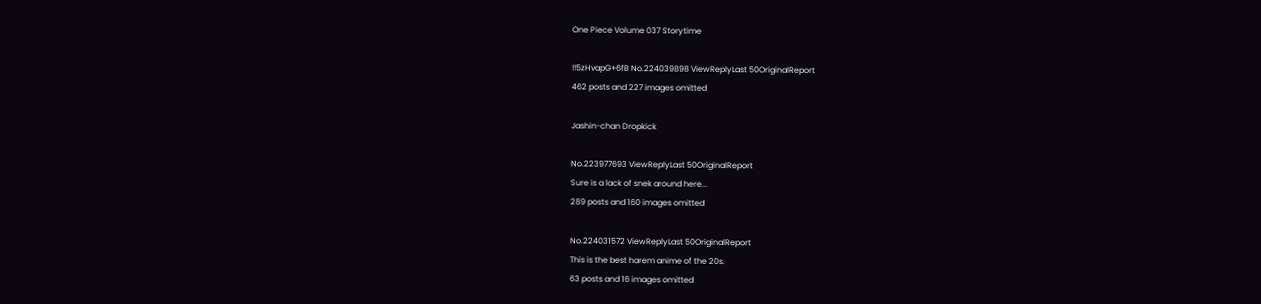One Piece Volume 037 Storytime

!!5zHvapG+6fB No.224039898 ViewReplyLast 50OriginalReport
462 posts and 227 images omitted

Jashin-chan Dropkick

No.223977693 ViewReplyLast 50OriginalReport
Sure is a lack of snek around here...
289 posts and 160 images omitted

No.224031572 ViewReplyLast 50OriginalReport
This is the best harem anime of the 20s.
63 posts and 16 images omitted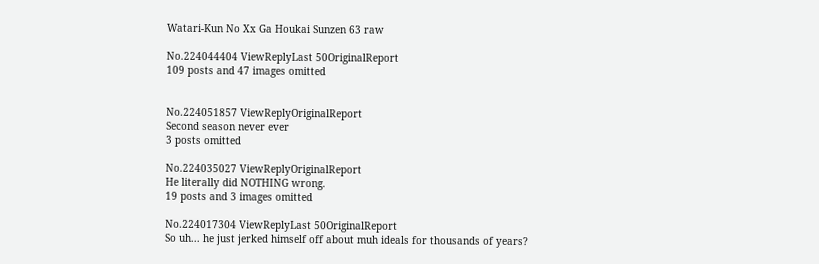Watari-Kun No Xx Ga Houkai Sunzen 63 raw

No.224044404 ViewReplyLast 50OriginalReport
109 posts and 47 images omitted


No.224051857 ViewReplyOriginalReport
Second season never ever
3 posts omitted

No.224035027 ViewReplyOriginalReport
He literally did NOTHING wrong.
19 posts and 3 images omitted

No.224017304 ViewReplyLast 50OriginalReport
So uh... he just jerked himself off about muh ideals for thousands of years?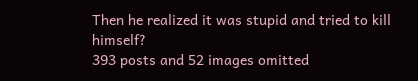Then he realized it was stupid and tried to kill himself?
393 posts and 52 images omitted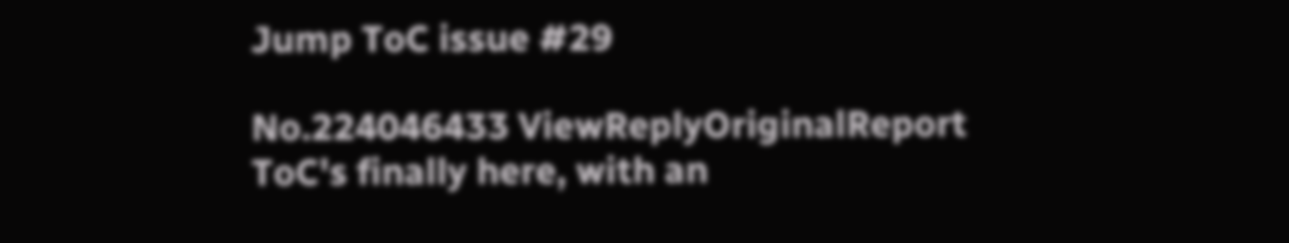Jump ToC issue #29

No.224046433 ViewReplyOriginalReport
ToC's finally here, with an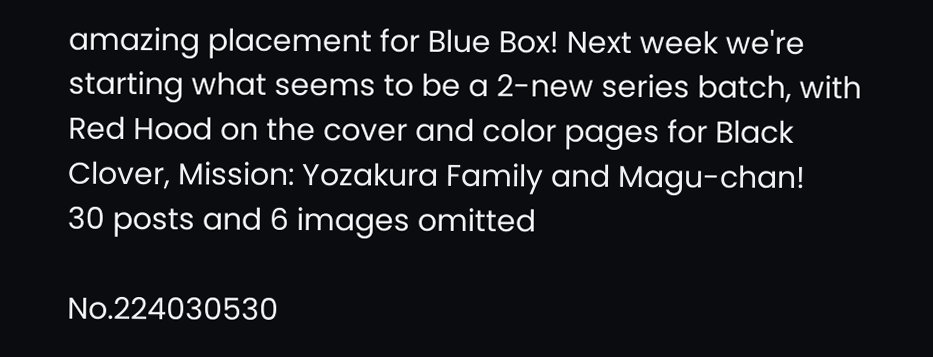amazing placement for Blue Box! Next week we're starting what seems to be a 2-new series batch, with Red Hood on the cover and color pages for Black Clover, Mission: Yozakura Family and Magu-chan!
30 posts and 6 images omitted

No.224030530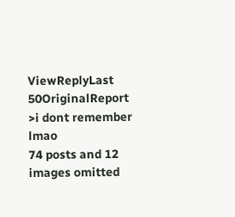ViewReplyLast 50OriginalReport
>i dont remember lmao
74 posts and 12 images omitted